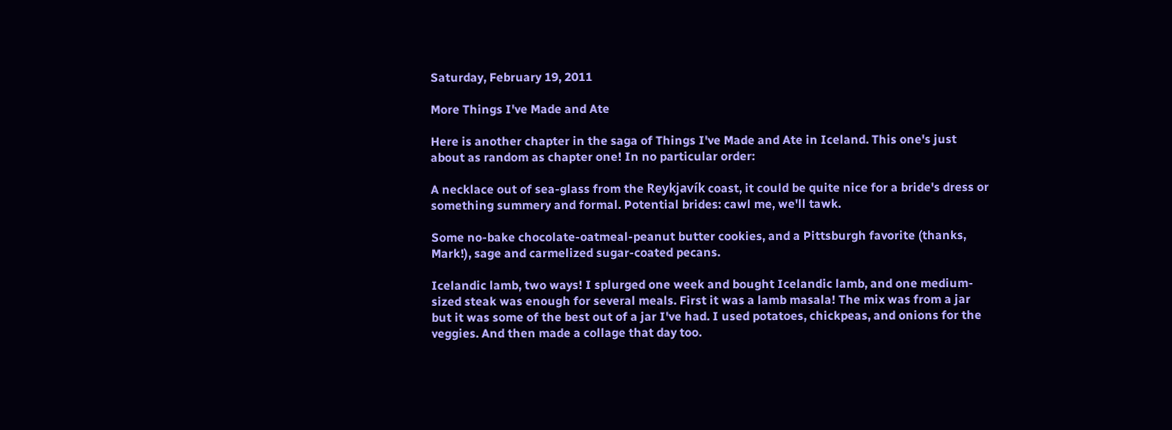Saturday, February 19, 2011

More Things I've Made and Ate

Here is another chapter in the saga of Things I've Made and Ate in Iceland. This one's just about as random as chapter one! In no particular order:

A necklace out of sea-glass from the Reykjavík coast, it could be quite nice for a bride's dress or something summery and formal. Potential brides: cawl me, we'll tawk.

Some no-bake chocolate-oatmeal-peanut butter cookies, and a Pittsburgh favorite (thanks, Mark!), sage and carmelized sugar-coated pecans.

Icelandic lamb, two ways! I splurged one week and bought Icelandic lamb, and one medium-sized steak was enough for several meals. First it was a lamb masala! The mix was from a jar but it was some of the best out of a jar I've had. I used potatoes, chickpeas, and onions for the veggies. And then made a collage that day too.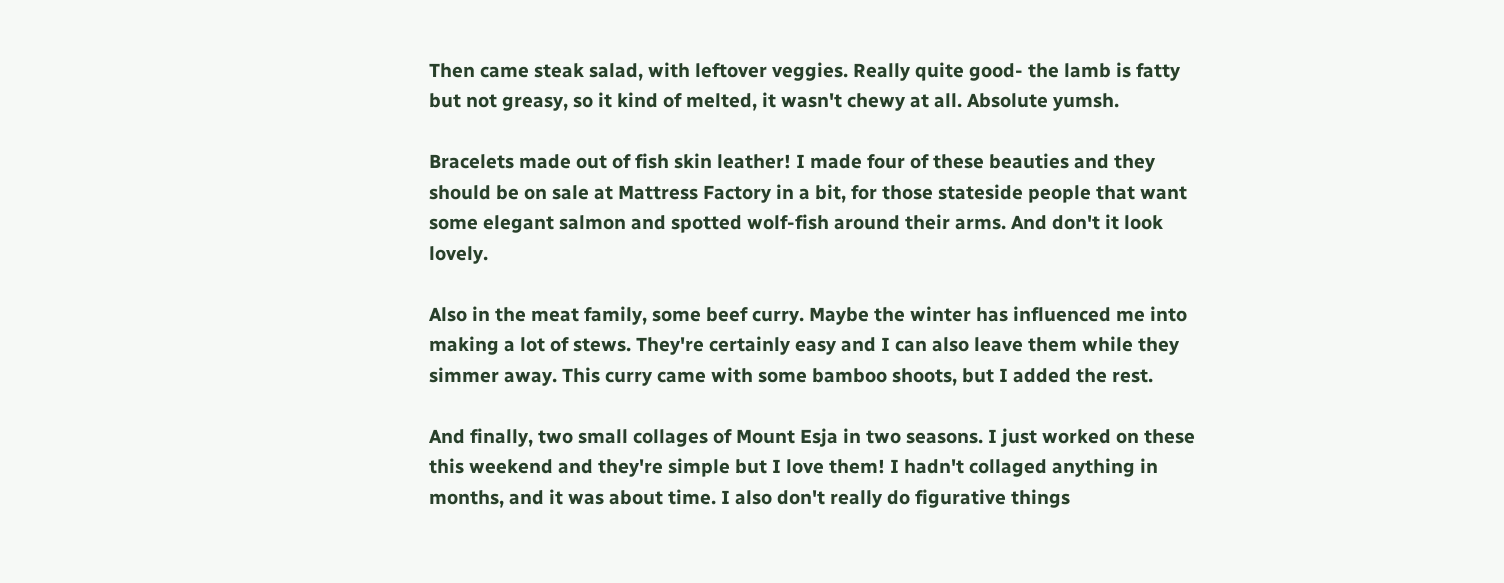Then came steak salad, with leftover veggies. Really quite good- the lamb is fatty but not greasy, so it kind of melted, it wasn't chewy at all. Absolute yumsh.

Bracelets made out of fish skin leather! I made four of these beauties and they should be on sale at Mattress Factory in a bit, for those stateside people that want some elegant salmon and spotted wolf-fish around their arms. And don't it look lovely.

Also in the meat family, some beef curry. Maybe the winter has influenced me into making a lot of stews. They're certainly easy and I can also leave them while they simmer away. This curry came with some bamboo shoots, but I added the rest.

And finally, two small collages of Mount Esja in two seasons. I just worked on these this weekend and they're simple but I love them! I hadn't collaged anything in months, and it was about time. I also don't really do figurative things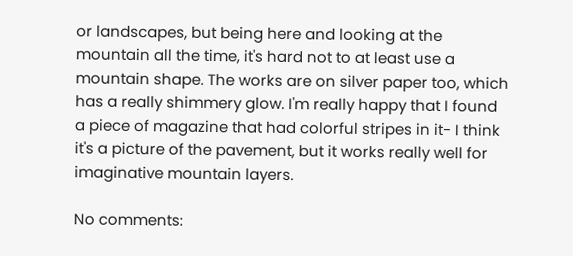or landscapes, but being here and looking at the mountain all the time, it's hard not to at least use a mountain shape. The works are on silver paper too, which has a really shimmery glow. I'm really happy that I found a piece of magazine that had colorful stripes in it- I think it's a picture of the pavement, but it works really well for imaginative mountain layers.

No comments: